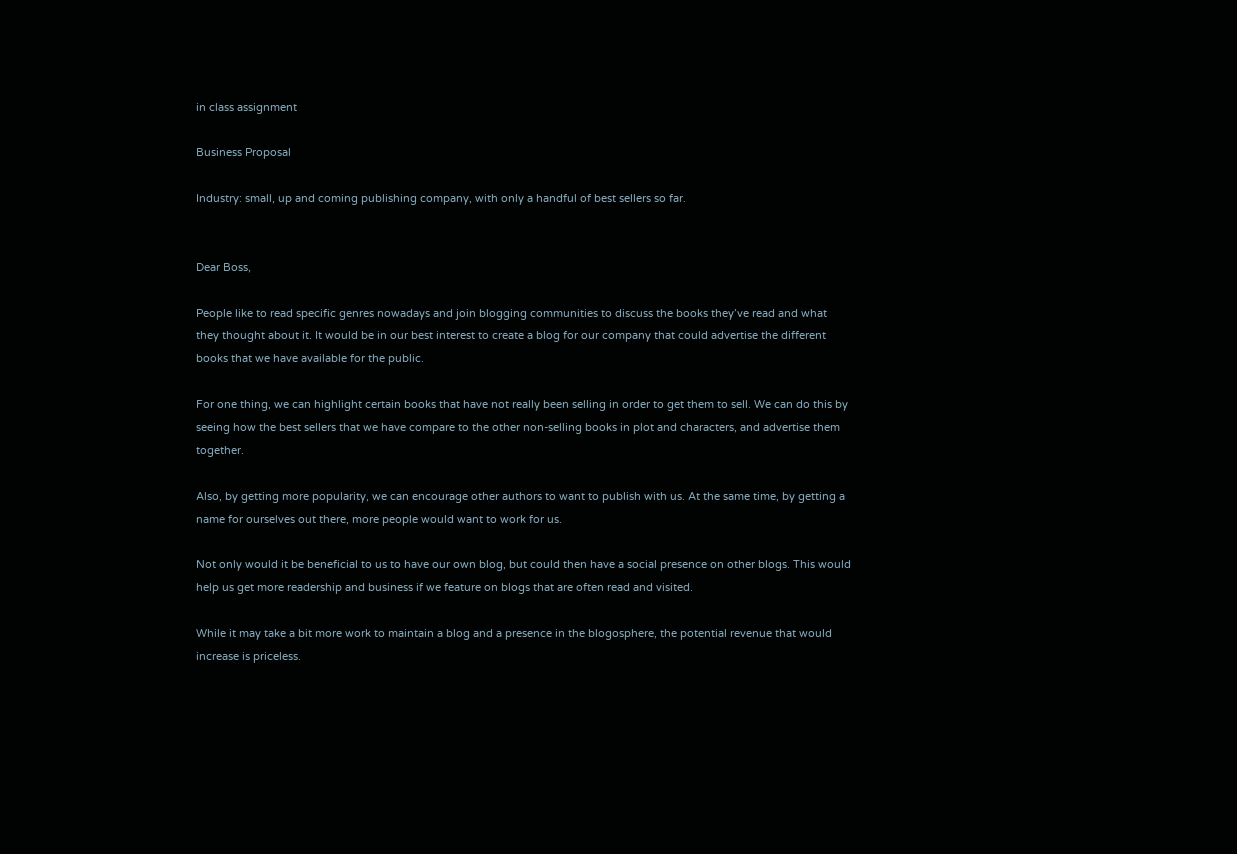in class assignment

Business Proposal

Industry: small, up and coming publishing company, with only a handful of best sellers so far.


Dear Boss,

People like to read specific genres nowadays and join blogging communities to discuss the books they’ve read and what they thought about it. It would be in our best interest to create a blog for our company that could advertise the different books that we have available for the public.

For one thing, we can highlight certain books that have not really been selling in order to get them to sell. We can do this by seeing how the best sellers that we have compare to the other non-selling books in plot and characters, and advertise them together.

Also, by getting more popularity, we can encourage other authors to want to publish with us. At the same time, by getting a name for ourselves out there, more people would want to work for us.

Not only would it be beneficial to us to have our own blog, but could then have a social presence on other blogs. This would help us get more readership and business if we feature on blogs that are often read and visited.

While it may take a bit more work to maintain a blog and a presence in the blogosphere, the potential revenue that would increase is priceless.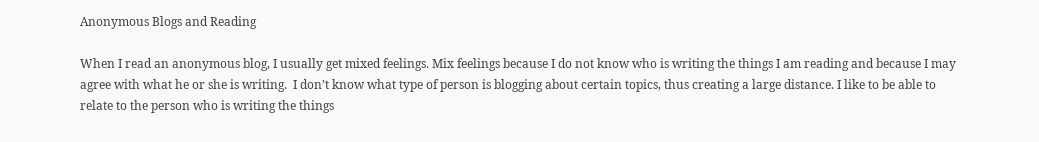Anonymous Blogs and Reading

When I read an anonymous blog, I usually get mixed feelings. Mix feelings because I do not know who is writing the things I am reading and because I may agree with what he or she is writing.  I don’t know what type of person is blogging about certain topics, thus creating a large distance. I like to be able to relate to the person who is writing the things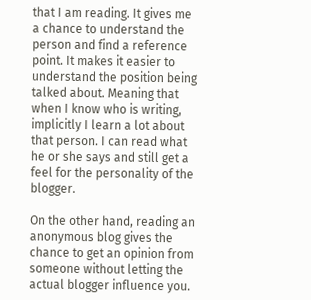that I am reading. It gives me a chance to understand the person and find a reference point. It makes it easier to understand the position being talked about. Meaning that when I know who is writing, implicitly I learn a lot about that person. I can read what he or she says and still get a feel for the personality of the blogger.

On the other hand, reading an anonymous blog gives the chance to get an opinion from someone without letting the actual blogger influence you.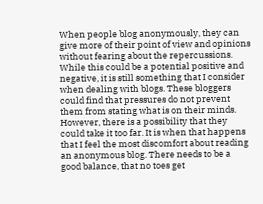When people blog anonymously, they can give more of their point of view and opinions without fearing about the repercussions. While this could be a potential positive and negative, it is still something that I consider when dealing with blogs. These bloggers could find that pressures do not prevent them from stating what is on their minds. However, there is a possibility that they could take it too far. It is when that happens that I feel the most discomfort about reading an anonymous blog. There needs to be a good balance, that no toes get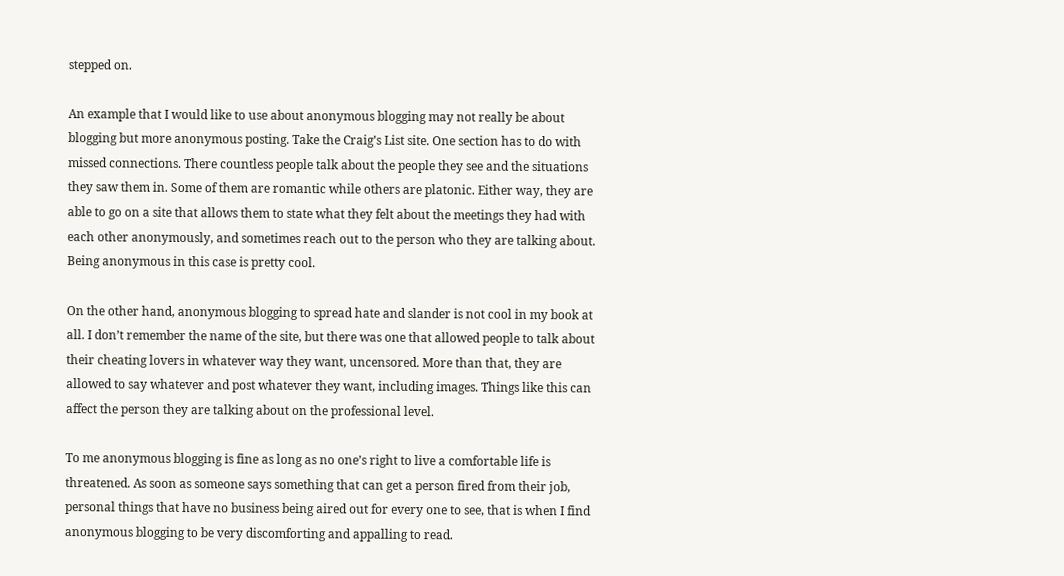stepped on.

An example that I would like to use about anonymous blogging may not really be about blogging but more anonymous posting. Take the Craig’s List site. One section has to do with missed connections. There countless people talk about the people they see and the situations they saw them in. Some of them are romantic while others are platonic. Either way, they are able to go on a site that allows them to state what they felt about the meetings they had with each other anonymously, and sometimes reach out to the person who they are talking about. Being anonymous in this case is pretty cool.

On the other hand, anonymous blogging to spread hate and slander is not cool in my book at all. I don’t remember the name of the site, but there was one that allowed people to talk about their cheating lovers in whatever way they want, uncensored. More than that, they are allowed to say whatever and post whatever they want, including images. Things like this can affect the person they are talking about on the professional level.

To me anonymous blogging is fine as long as no one’s right to live a comfortable life is threatened. As soon as someone says something that can get a person fired from their job, personal things that have no business being aired out for every one to see, that is when I find anonymous blogging to be very discomforting and appalling to read.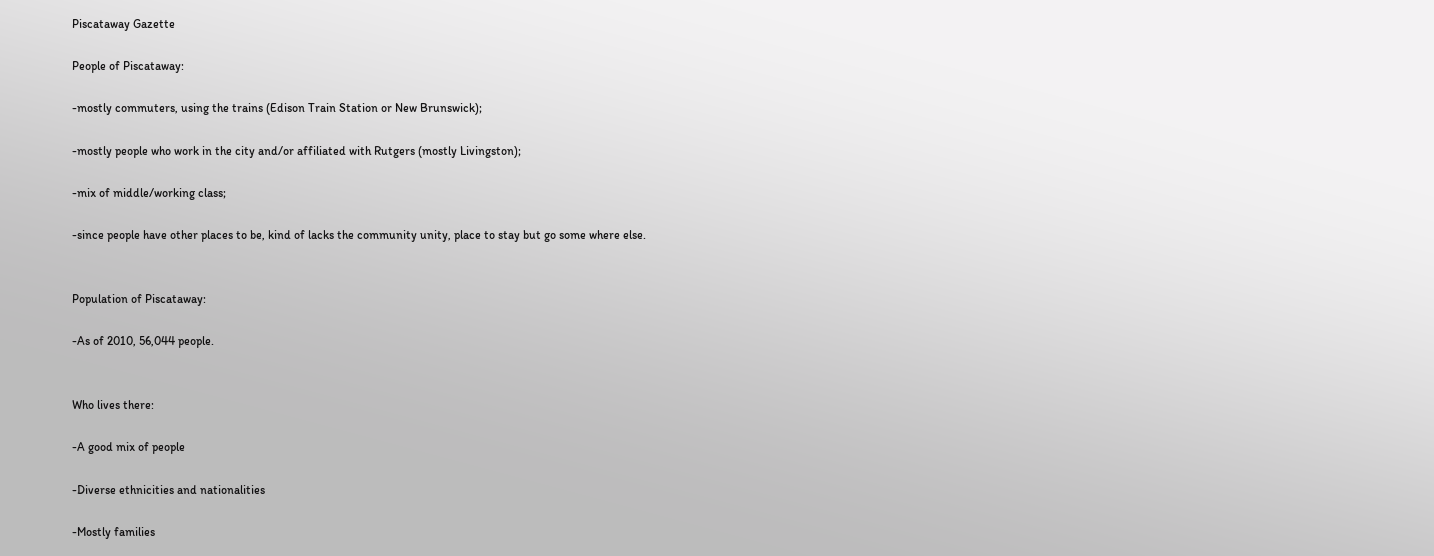Piscataway Gazette

People of Piscataway:

-mostly commuters, using the trains (Edison Train Station or New Brunswick);

-mostly people who work in the city and/or affiliated with Rutgers (mostly Livingston);

-mix of middle/working class;

-since people have other places to be, kind of lacks the community unity, place to stay but go some where else.


Population of Piscataway:

-As of 2010, 56,044 people.


Who lives there:

-A good mix of people

-Diverse ethnicities and nationalities

-Mostly families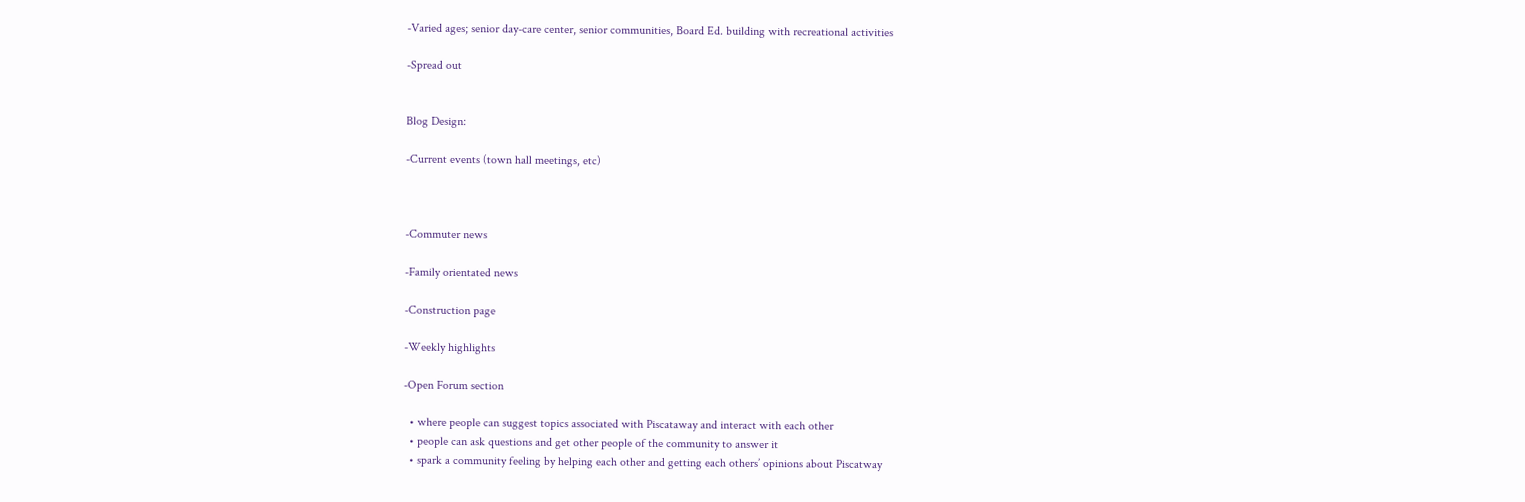-Varied ages; senior day-care center, senior communities, Board Ed. building with recreational activities

-Spread out


Blog Design:

-Current events (town hall meetings, etc)



-Commuter news

-Family orientated news

-Construction page

-Weekly highlights

-Open Forum section

  • where people can suggest topics associated with Piscataway and interact with each other
  • people can ask questions and get other people of the community to answer it
  • spark a community feeling by helping each other and getting each others’ opinions about Piscatway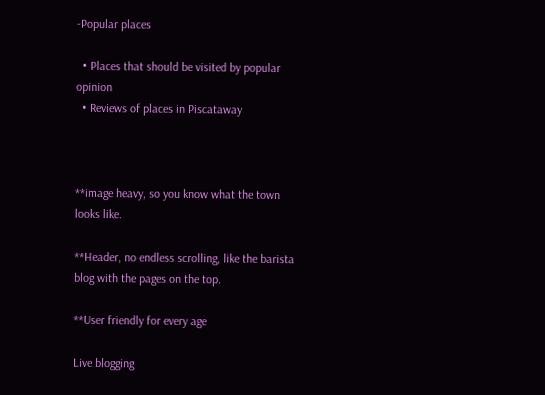-Popular places

  • Places that should be visited by popular opinion
  • Reviews of places in Piscataway



**image heavy, so you know what the town looks like.

**Header, no endless scrolling, like the barista blog with the pages on the top.

**User friendly for every age

Live blogging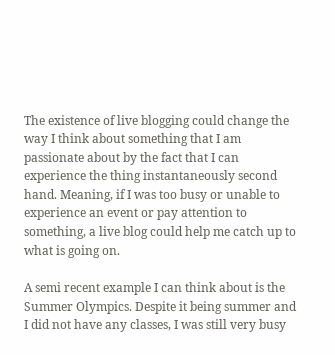The existence of live blogging could change the way I think about something that I am passionate about by the fact that I can experience the thing instantaneously second hand. Meaning, if I was too busy or unable to experience an event or pay attention to something, a live blog could help me catch up to what is going on.

A semi recent example I can think about is the Summer Olympics. Despite it being summer and I did not have any classes, I was still very busy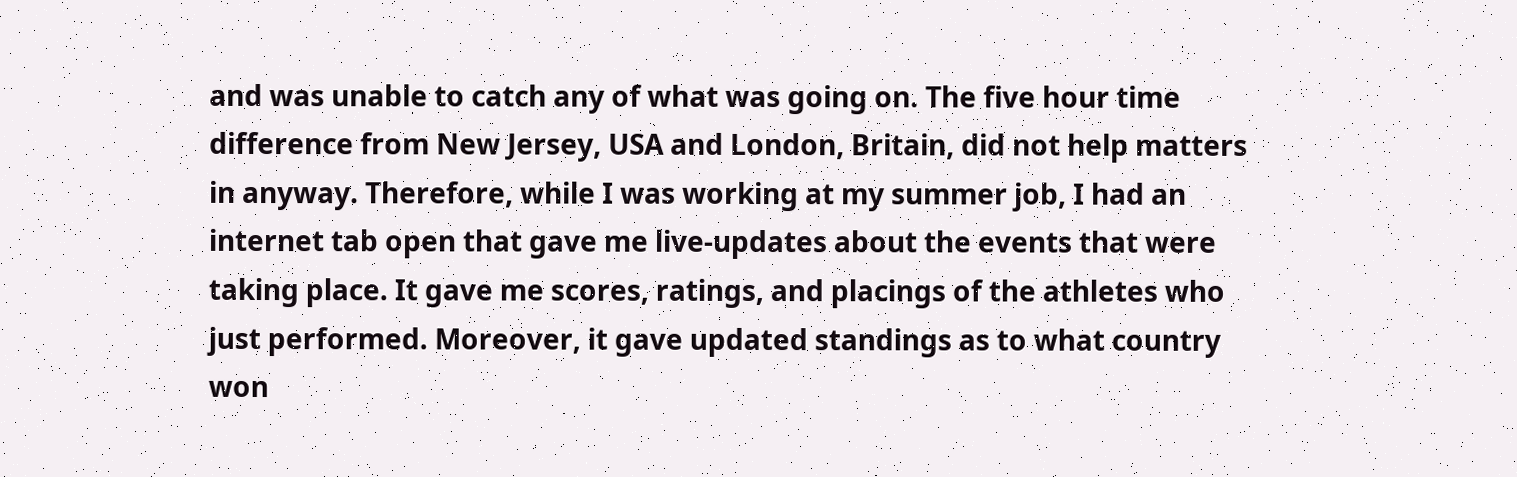and was unable to catch any of what was going on. The five hour time difference from New Jersey, USA and London, Britain, did not help matters in anyway. Therefore, while I was working at my summer job, I had an internet tab open that gave me live-updates about the events that were taking place. It gave me scores, ratings, and placings of the athletes who just performed. Moreover, it gave updated standings as to what country won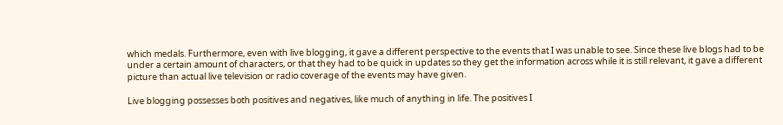which medals. Furthermore, even with live blogging, it gave a different perspective to the events that I was unable to see. Since these live blogs had to be under a certain amount of characters, or that they had to be quick in updates so they get the information across while it is still relevant, it gave a different picture than actual live television or radio coverage of the events may have given.

Live blogging possesses both positives and negatives, like much of anything in life. The positives I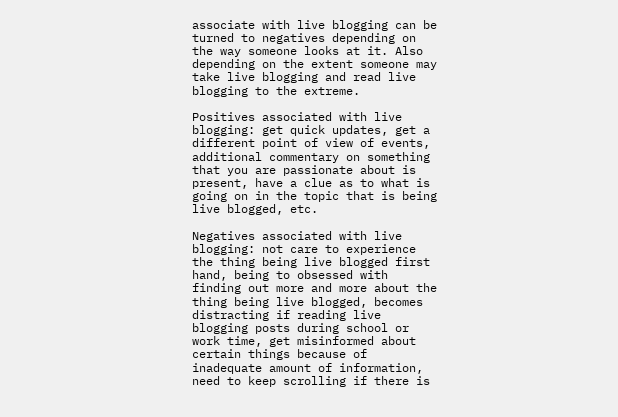associate with live blogging can be turned to negatives depending on the way someone looks at it. Also depending on the extent someone may take live blogging and read live blogging to the extreme.

Positives associated with live blogging: get quick updates, get a different point of view of events, additional commentary on something that you are passionate about is present, have a clue as to what is going on in the topic that is being live blogged, etc.

Negatives associated with live blogging: not care to experience the thing being live blogged first hand, being to obsessed with finding out more and more about the thing being live blogged, becomes distracting if reading live blogging posts during school or work time, get misinformed about certain things because of inadequate amount of information, need to keep scrolling if there is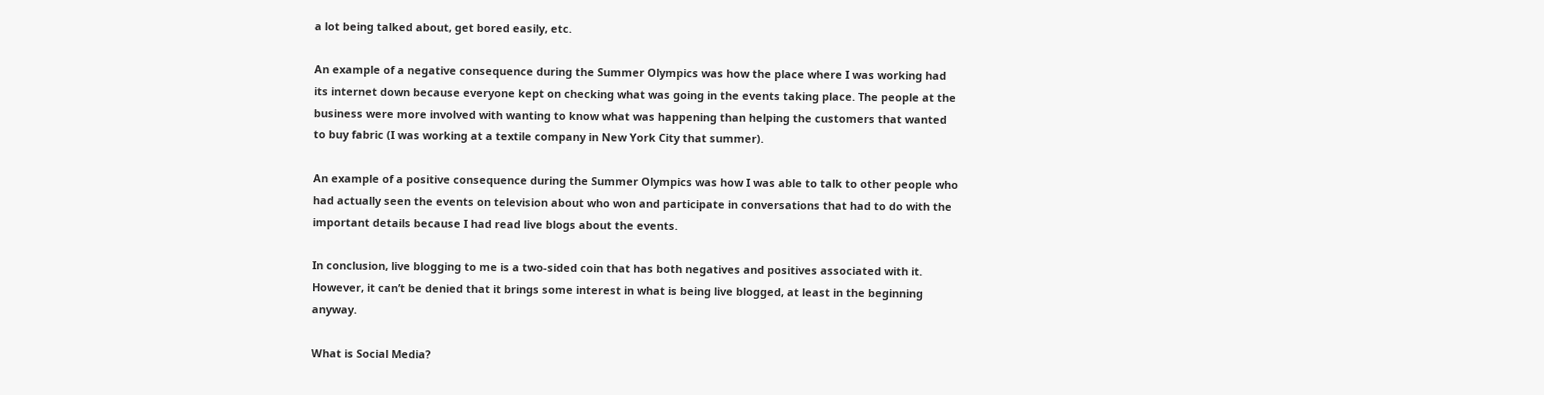a lot being talked about, get bored easily, etc.

An example of a negative consequence during the Summer Olympics was how the place where I was working had its internet down because everyone kept on checking what was going in the events taking place. The people at the business were more involved with wanting to know what was happening than helping the customers that wanted to buy fabric (I was working at a textile company in New York City that summer).

An example of a positive consequence during the Summer Olympics was how I was able to talk to other people who had actually seen the events on television about who won and participate in conversations that had to do with the important details because I had read live blogs about the events.

In conclusion, live blogging to me is a two-sided coin that has both negatives and positives associated with it. However, it can’t be denied that it brings some interest in what is being live blogged, at least in the beginning anyway.

What is Social Media?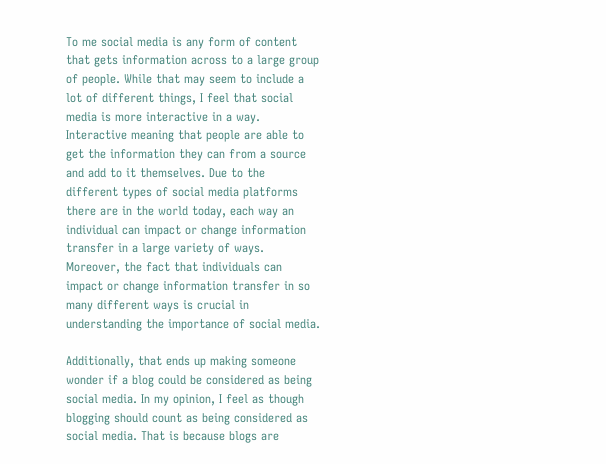To me social media is any form of content that gets information across to a large group of people. While that may seem to include a lot of different things, I feel that social media is more interactive in a way. Interactive meaning that people are able to get the information they can from a source and add to it themselves. Due to the different types of social media platforms there are in the world today, each way an individual can impact or change information transfer in a large variety of ways. Moreover, the fact that individuals can impact or change information transfer in so many different ways is crucial in understanding the importance of social media.

Additionally, that ends up making someone wonder if a blog could be considered as being social media. In my opinion, I feel as though blogging should count as being considered as social media. That is because blogs are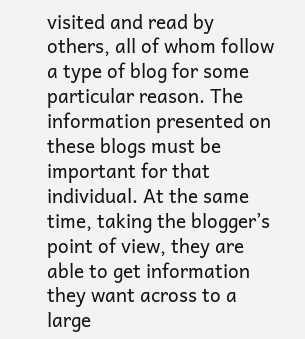visited and read by others, all of whom follow a type of blog for some particular reason. The information presented on these blogs must be important for that individual. At the same time, taking the blogger’s point of view, they are able to get information they want across to a large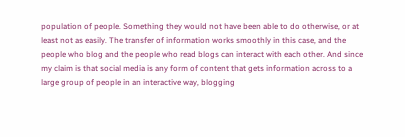population of people. Something they would not have been able to do otherwise, or at least not as easily. The transfer of information works smoothly in this case, and the people who blog and the people who read blogs can interact with each other. And since my claim is that social media is any form of content that gets information across to a large group of people in an interactive way, blogging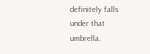definitely falls under that umbrella.